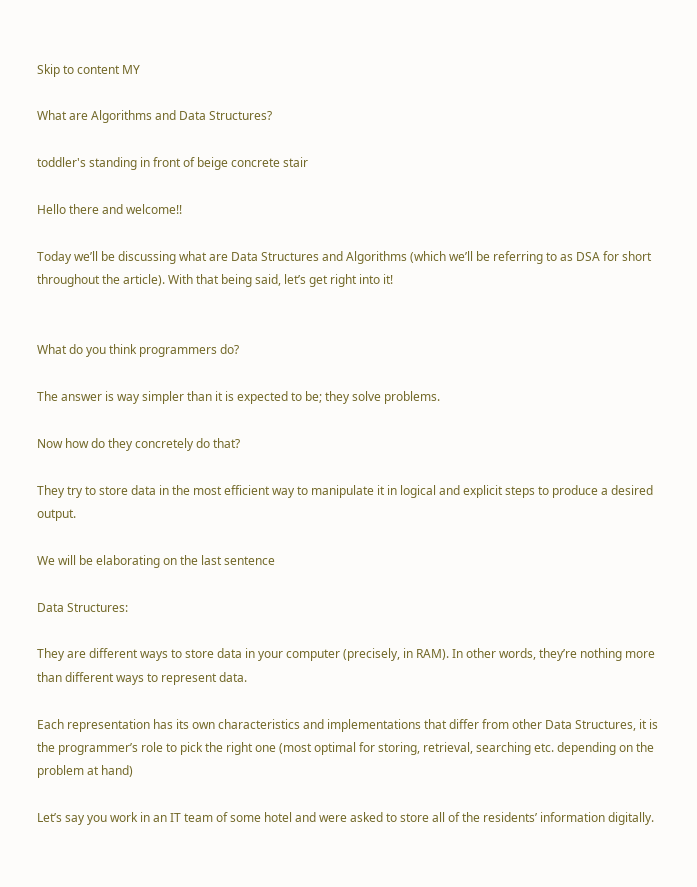Skip to content MY

What are Algorithms and Data Structures?

toddler's standing in front of beige concrete stair

Hello there and welcome!!

Today we’ll be discussing what are Data Structures and Algorithms (which we’ll be referring to as DSA for short throughout the article). With that being said, let’s get right into it!


What do you think programmers do?

The answer is way simpler than it is expected to be; they solve problems.

Now how do they concretely do that?

They try to store data in the most efficient way to manipulate it in logical and explicit steps to produce a desired output.

We will be elaborating on the last sentence

Data Structures:

They are different ways to store data in your computer (precisely, in RAM). In other words, they’re nothing more than different ways to represent data.

Each representation has its own characteristics and implementations that differ from other Data Structures, it is the programmer’s role to pick the right one (most optimal for storing, retrieval, searching etc. depending on the problem at hand)

Let’s say you work in an IT team of some hotel and were asked to store all of the residents’ information digitally.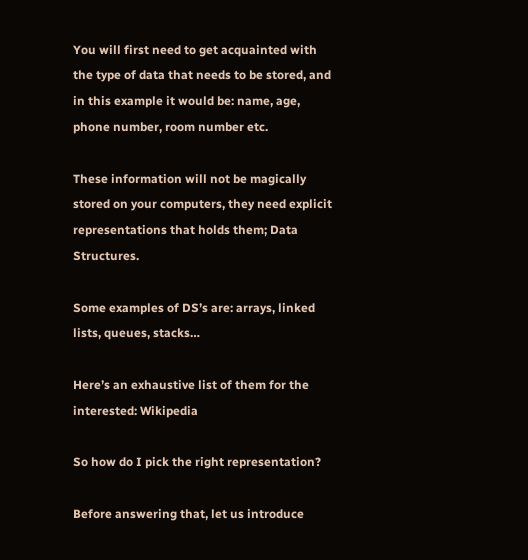You will first need to get acquainted with the type of data that needs to be stored, and in this example it would be: name, age, phone number, room number etc.

These information will not be magically stored on your computers, they need explicit representations that holds them; Data Structures.

Some examples of DS’s are: arrays, linked lists, queues, stacks…

Here’s an exhaustive list of them for the interested: Wikipedia

So how do I pick the right representation?

Before answering that, let us introduce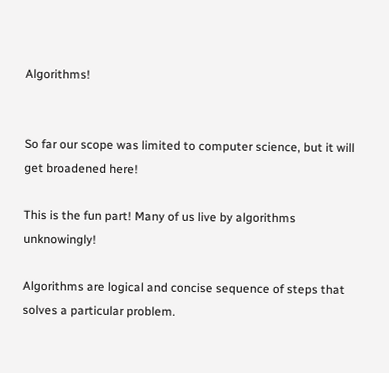Algorithms!


So far our scope was limited to computer science, but it will get broadened here!

This is the fun part! Many of us live by algorithms unknowingly!

Algorithms are logical and concise sequence of steps that solves a particular problem.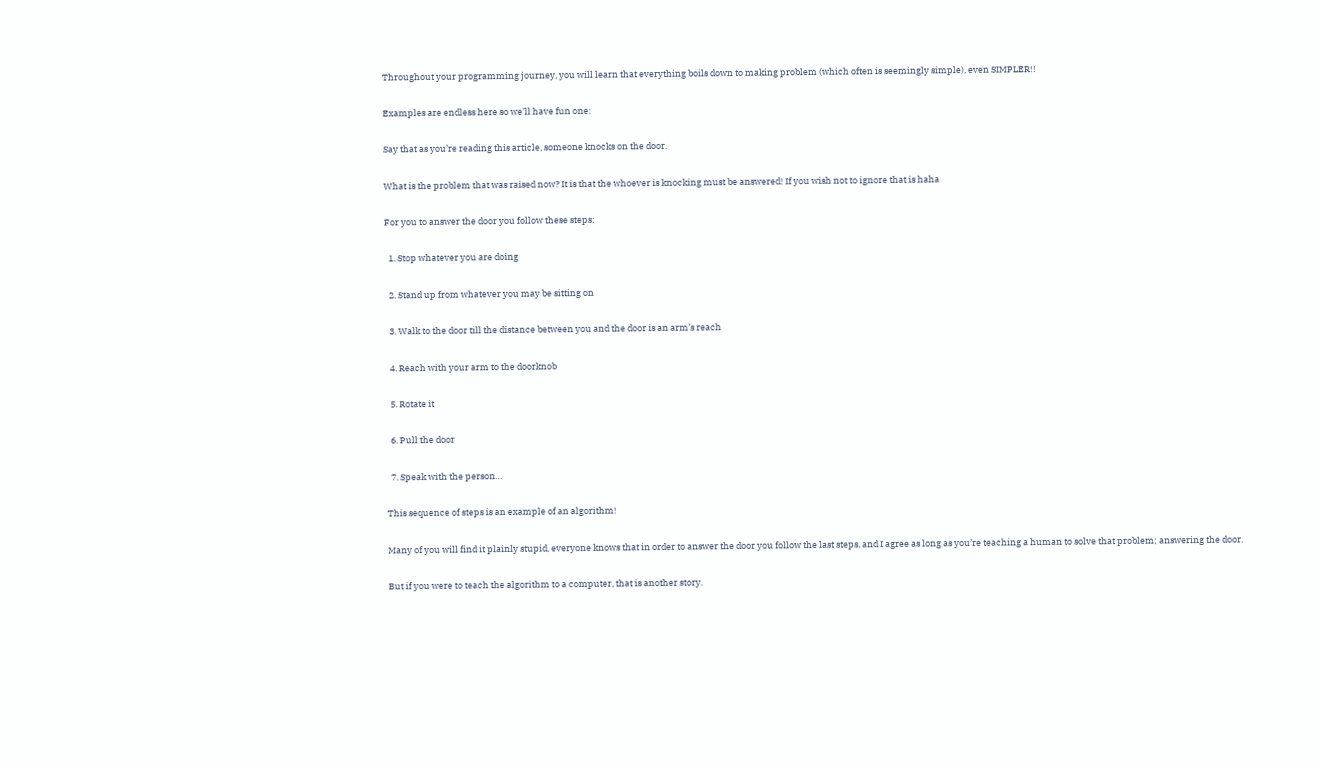Throughout your programming journey, you will learn that everything boils down to making problem (which often is seemingly simple), even SIMPLER!!

Examples are endless here so we’ll have fun one:

Say that as you’re reading this article, someone knocks on the door.

What is the problem that was raised now? It is that the whoever is knocking must be answered! If you wish not to ignore that is haha

For you to answer the door you follow these steps:

  1. Stop whatever you are doing

  2. Stand up from whatever you may be sitting on

  3. Walk to the door till the distance between you and the door is an arm’s reach

  4. Reach with your arm to the doorknob

  5. Rotate it

  6. Pull the door

  7. Speak with the person…

This sequence of steps is an example of an algorithm!

Many of you will find it plainly stupid, everyone knows that in order to answer the door you follow the last steps, and I agree as long as you’re teaching a human to solve that problem; answering the door.

But if you were to teach the algorithm to a computer, that is another story.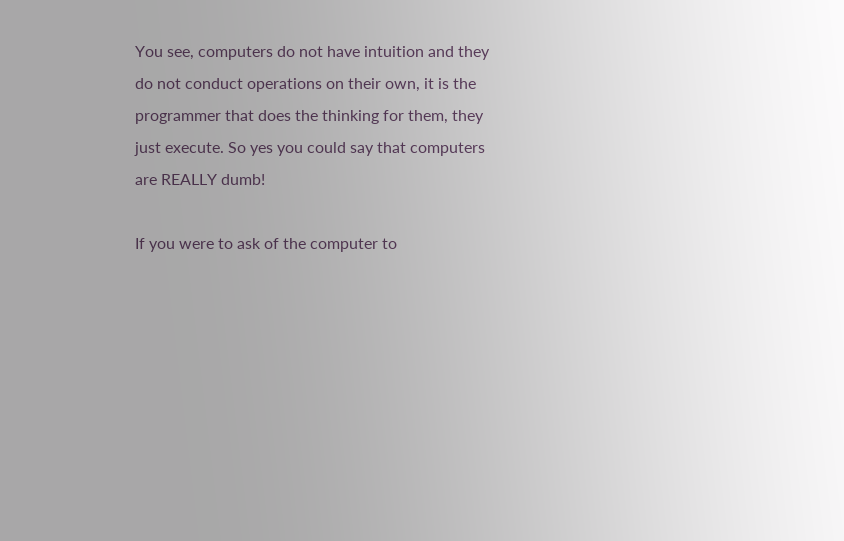You see, computers do not have intuition and they do not conduct operations on their own, it is the programmer that does the thinking for them, they just execute. So yes you could say that computers are REALLY dumb!

If you were to ask of the computer to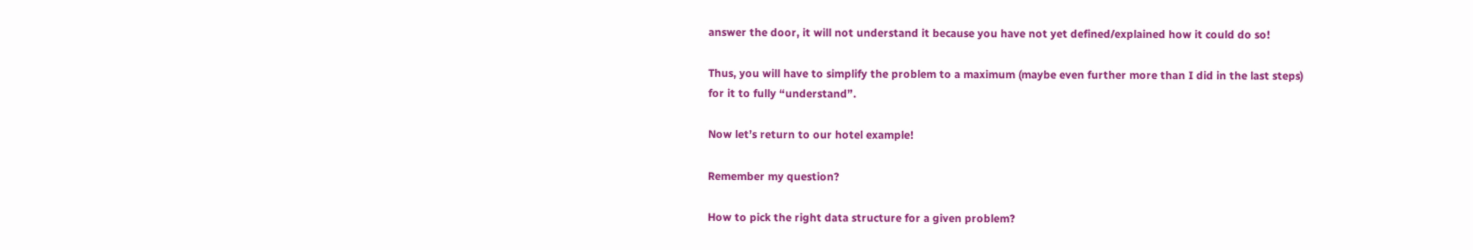answer the door, it will not understand it because you have not yet defined/explained how it could do so!

Thus, you will have to simplify the problem to a maximum (maybe even further more than I did in the last steps) for it to fully “understand”.

Now let’s return to our hotel example!

Remember my question?

How to pick the right data structure for a given problem?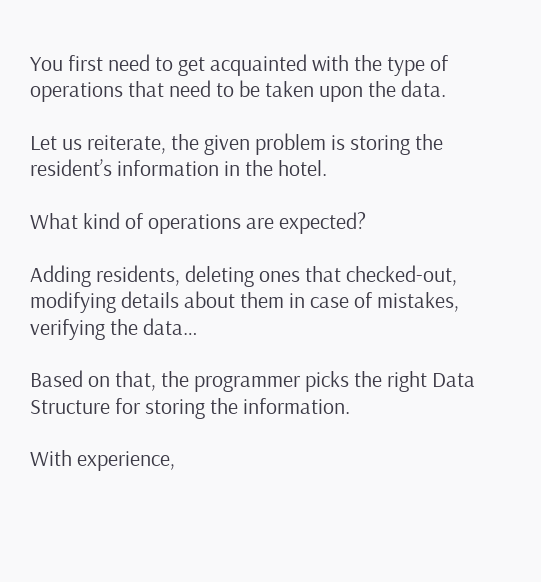You first need to get acquainted with the type of operations that need to be taken upon the data.

Let us reiterate, the given problem is storing the resident’s information in the hotel.

What kind of operations are expected?

Adding residents, deleting ones that checked-out, modifying details about them in case of mistakes, verifying the data…

Based on that, the programmer picks the right Data Structure for storing the information.

With experience,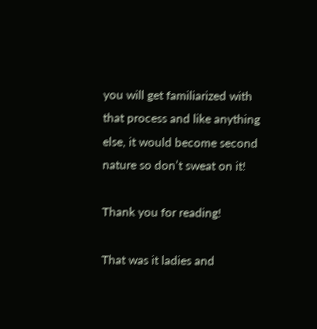you will get familiarized with that process and like anything else, it would become second nature so don’t sweat on it!

Thank you for reading!

That was it ladies and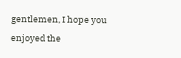gentlemen, I hope you enjoyed the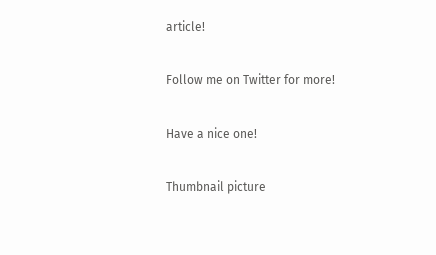article!

Follow me on Twitter for more!

Have a nice one!

Thumbnail picture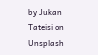by Jukan Tateisi on Unsplash